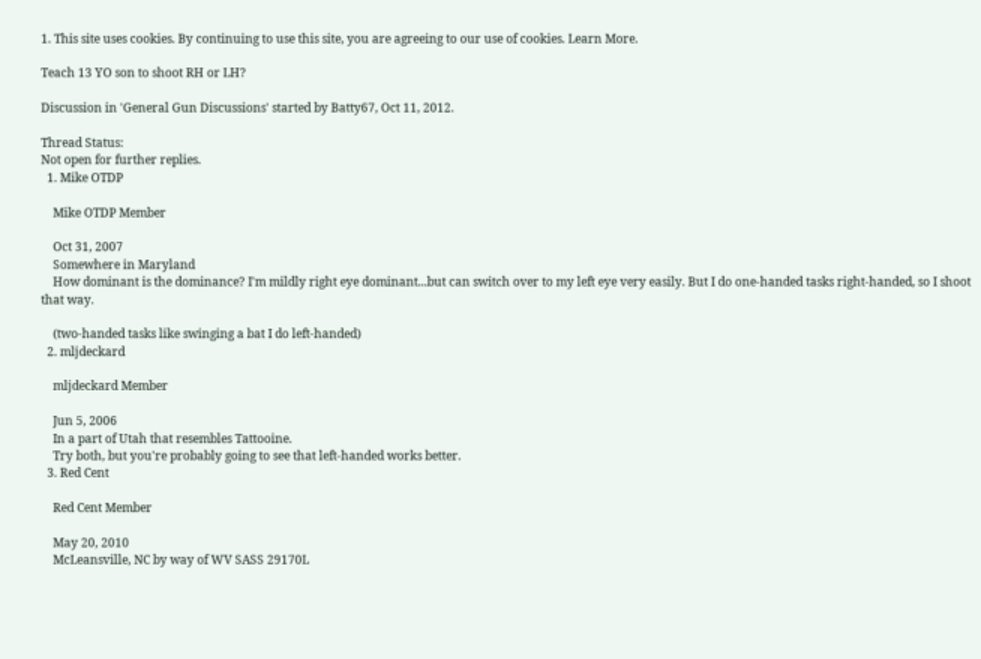1. This site uses cookies. By continuing to use this site, you are agreeing to our use of cookies. Learn More.

Teach 13 YO son to shoot RH or LH?

Discussion in 'General Gun Discussions' started by Batty67, Oct 11, 2012.

Thread Status:
Not open for further replies.
  1. Mike OTDP

    Mike OTDP Member

    Oct 31, 2007
    Somewhere in Maryland
    How dominant is the dominance? I'm mildly right eye dominant...but can switch over to my left eye very easily. But I do one-handed tasks right-handed, so I shoot that way.

    (two-handed tasks like swinging a bat I do left-handed)
  2. mljdeckard

    mljdeckard Member

    Jun 5, 2006
    In a part of Utah that resembles Tattooine.
    Try both, but you're probably going to see that left-handed works better.
  3. Red Cent

    Red Cent Member

    May 20, 2010
    McLeansville, NC by way of WV SASS 29170L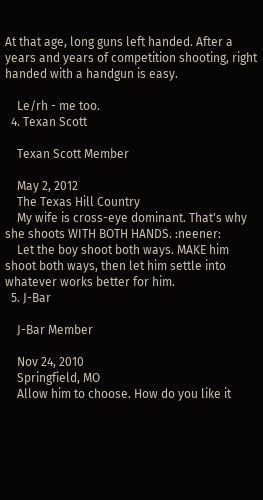At that age, long guns left handed. After a years and years of competition shooting, right handed with a handgun is easy.

    Le/rh - me too.
  4. Texan Scott

    Texan Scott Member

    May 2, 2012
    The Texas Hill Country
    My wife is cross-eye dominant. That's why she shoots WITH BOTH HANDS. :neener:
    Let the boy shoot both ways. MAKE him shoot both ways, then let him settle into whatever works better for him.
  5. J-Bar

    J-Bar Member

    Nov 24, 2010
    Springfield, MO
    Allow him to choose. How do you like it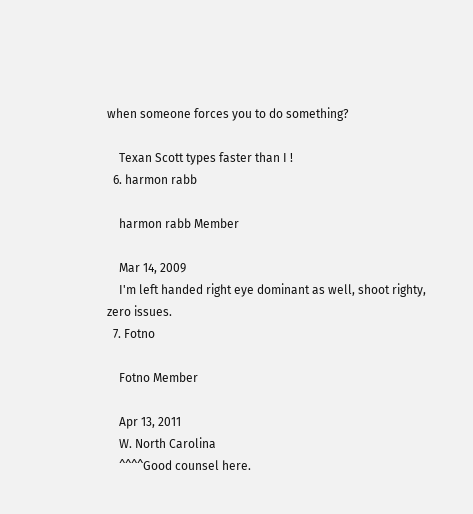when someone forces you to do something?

    Texan Scott types faster than I !
  6. harmon rabb

    harmon rabb Member

    Mar 14, 2009
    I'm left handed right eye dominant as well, shoot righty, zero issues.
  7. Fotno

    Fotno Member

    Apr 13, 2011
    W. North Carolina
    ^^^^Good counsel here.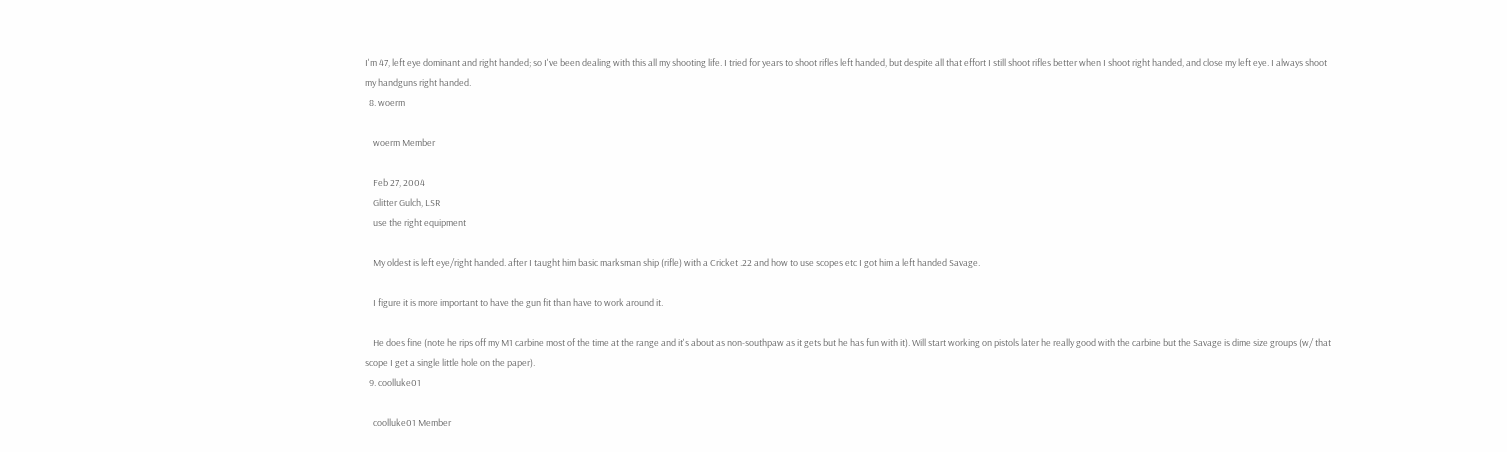I'm 47, left eye dominant and right handed; so I've been dealing with this all my shooting life. I tried for years to shoot rifles left handed, but despite all that effort I still shoot rifles better when I shoot right handed, and close my left eye. I always shoot my handguns right handed.
  8. woerm

    woerm Member

    Feb 27, 2004
    Glitter Gulch, LSR
    use the right equipment

    My oldest is left eye/right handed. after I taught him basic marksman ship (rifle) with a Cricket .22 and how to use scopes etc I got him a left handed Savage.

    I figure it is more important to have the gun fit than have to work around it.

    He does fine (note he rips off my M1 carbine most of the time at the range and it's about as non-southpaw as it gets but he has fun with it). Will start working on pistols later he really good with the carbine but the Savage is dime size groups (w/ that scope I get a single little hole on the paper).
  9. coolluke01

    coolluke01 Member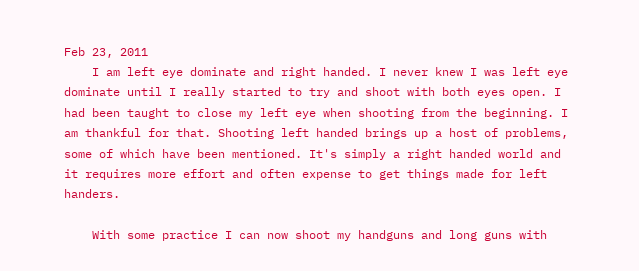Feb 23, 2011
    I am left eye dominate and right handed. I never knew I was left eye dominate until I really started to try and shoot with both eyes open. I had been taught to close my left eye when shooting from the beginning. I am thankful for that. Shooting left handed brings up a host of problems, some of which have been mentioned. It's simply a right handed world and it requires more effort and often expense to get things made for left handers.

    With some practice I can now shoot my handguns and long guns with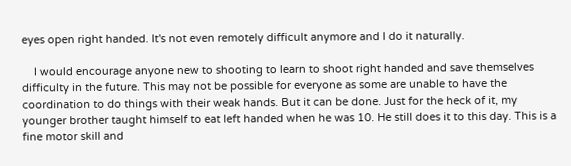eyes open right handed. It's not even remotely difficult anymore and I do it naturally.

    I would encourage anyone new to shooting to learn to shoot right handed and save themselves difficulty in the future. This may not be possible for everyone as some are unable to have the coordination to do things with their weak hands. But it can be done. Just for the heck of it, my younger brother taught himself to eat left handed when he was 10. He still does it to this day. This is a fine motor skill and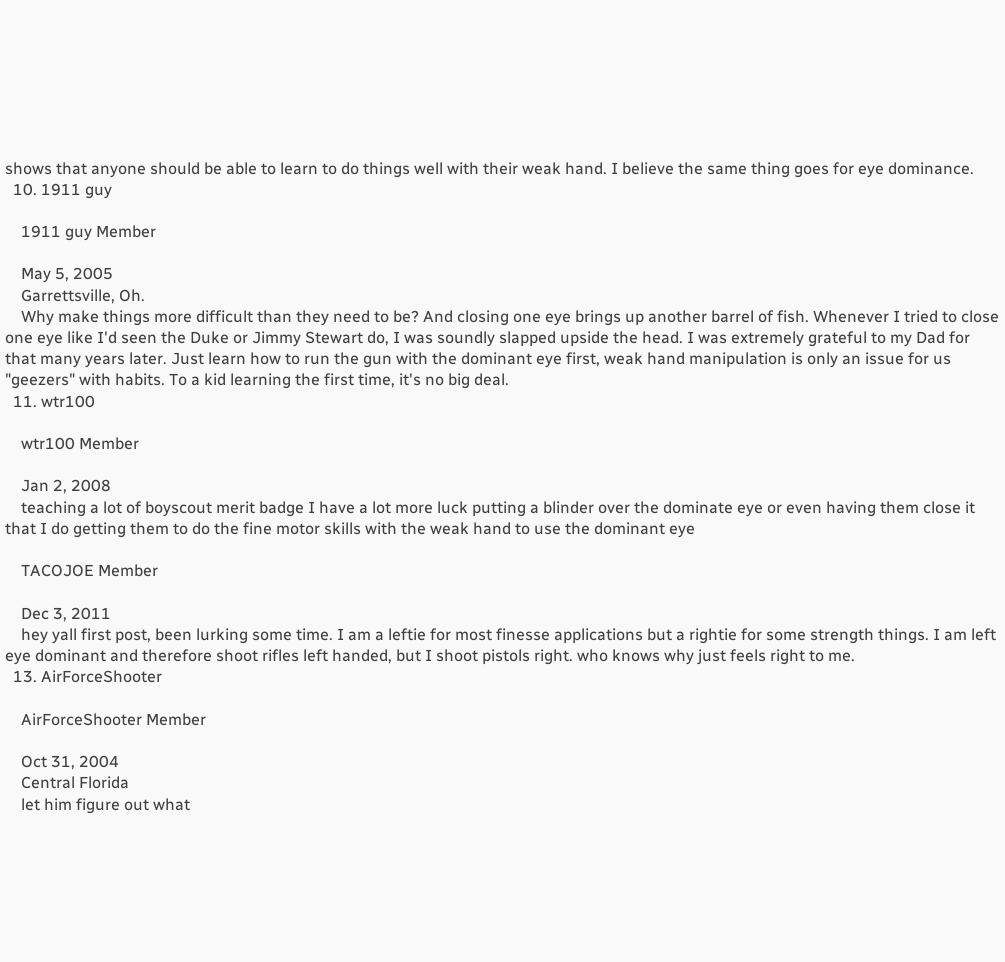shows that anyone should be able to learn to do things well with their weak hand. I believe the same thing goes for eye dominance.
  10. 1911 guy

    1911 guy Member

    May 5, 2005
    Garrettsville, Oh.
    Why make things more difficult than they need to be? And closing one eye brings up another barrel of fish. Whenever I tried to close one eye like I'd seen the Duke or Jimmy Stewart do, I was soundly slapped upside the head. I was extremely grateful to my Dad for that many years later. Just learn how to run the gun with the dominant eye first, weak hand manipulation is only an issue for us "geezers" with habits. To a kid learning the first time, it's no big deal.
  11. wtr100

    wtr100 Member

    Jan 2, 2008
    teaching a lot of boyscout merit badge I have a lot more luck putting a blinder over the dominate eye or even having them close it that I do getting them to do the fine motor skills with the weak hand to use the dominant eye

    TACOJOE Member

    Dec 3, 2011
    hey yall first post, been lurking some time. I am a leftie for most finesse applications but a rightie for some strength things. I am left eye dominant and therefore shoot rifles left handed, but I shoot pistols right. who knows why just feels right to me.
  13. AirForceShooter

    AirForceShooter Member

    Oct 31, 2004
    Central Florida
    let him figure out what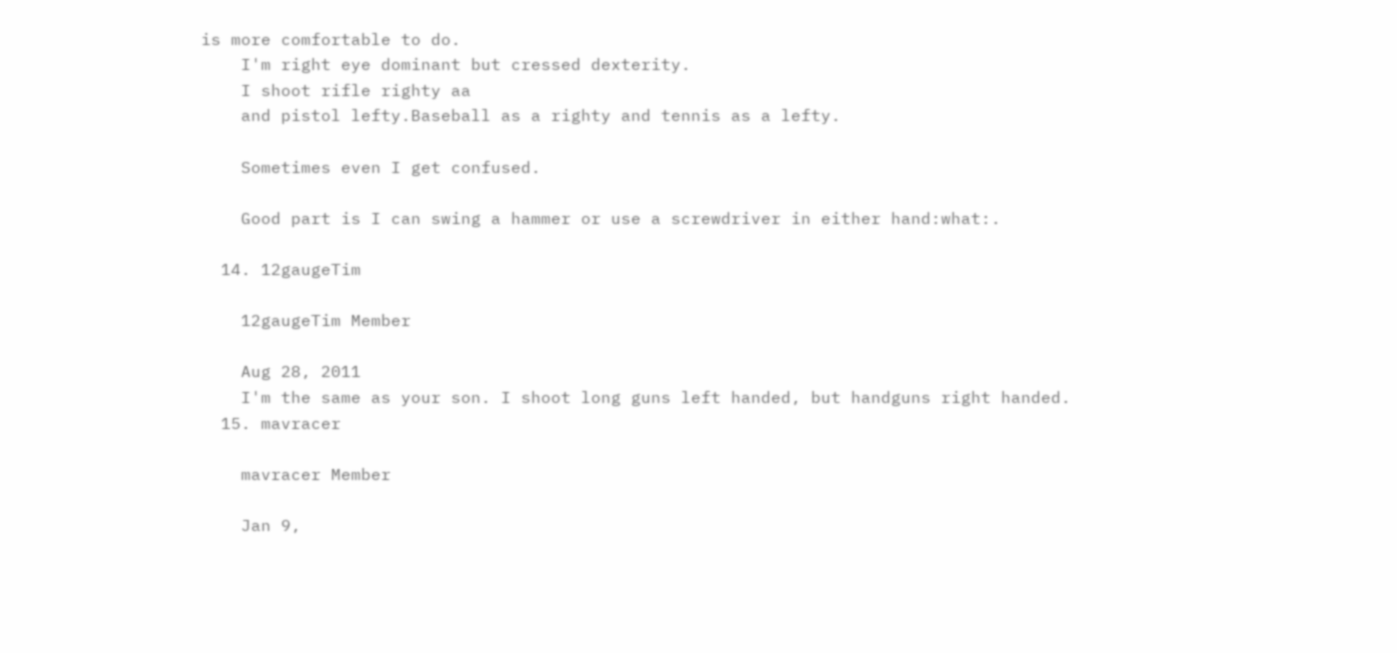is more comfortable to do.
    I'm right eye dominant but cressed dexterity.
    I shoot rifle righty aa
    and pistol lefty.Baseball as a righty and tennis as a lefty.

    Sometimes even I get confused.

    Good part is I can swing a hammer or use a screwdriver in either hand:what:.

  14. 12gaugeTim

    12gaugeTim Member

    Aug 28, 2011
    I'm the same as your son. I shoot long guns left handed, but handguns right handed.
  15. mavracer

    mavracer Member

    Jan 9,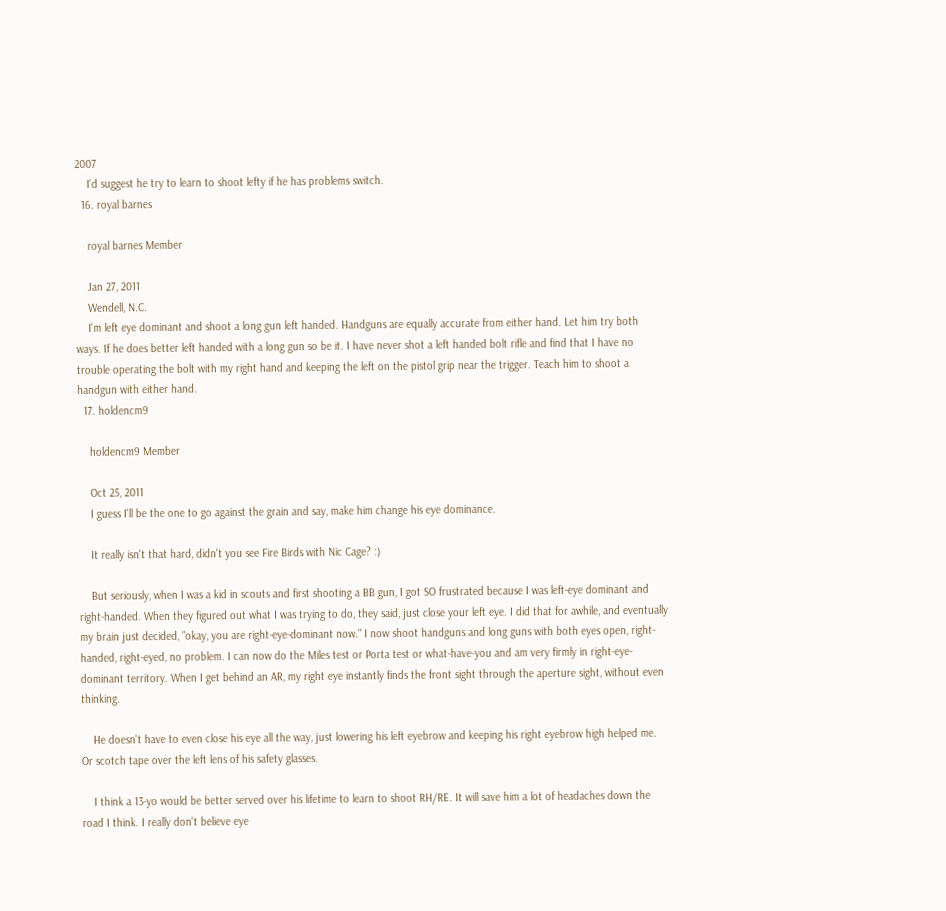2007
    I'd suggest he try to learn to shoot lefty if he has problems switch.
  16. royal barnes

    royal barnes Member

    Jan 27, 2011
    Wendell, N.C.
    I'm left eye dominant and shoot a long gun left handed. Handguns are equally accurate from either hand. Let him try both ways. If he does better left handed with a long gun so be it. I have never shot a left handed bolt rifle and find that I have no trouble operating the bolt with my right hand and keeping the left on the pistol grip near the trigger. Teach him to shoot a handgun with either hand.
  17. holdencm9

    holdencm9 Member

    Oct 25, 2011
    I guess I'll be the one to go against the grain and say, make him change his eye dominance.

    It really isn't that hard, didn't you see Fire Birds with Nic Cage? :)

    But seriously, when I was a kid in scouts and first shooting a BB gun, I got SO frustrated because I was left-eye dominant and right-handed. When they figured out what I was trying to do, they said, just close your left eye. I did that for awhile, and eventually my brain just decided, "okay, you are right-eye-dominant now." I now shoot handguns and long guns with both eyes open, right-handed, right-eyed, no problem. I can now do the Miles test or Porta test or what-have-you and am very firmly in right-eye-dominant territory. When I get behind an AR, my right eye instantly finds the front sight through the aperture sight, without even thinking.

    He doesn't have to even close his eye all the way, just lowering his left eyebrow and keeping his right eyebrow high helped me. Or scotch tape over the left lens of his safety glasses.

    I think a 13-yo would be better served over his lifetime to learn to shoot RH/RE. It will save him a lot of headaches down the road I think. I really don't believe eye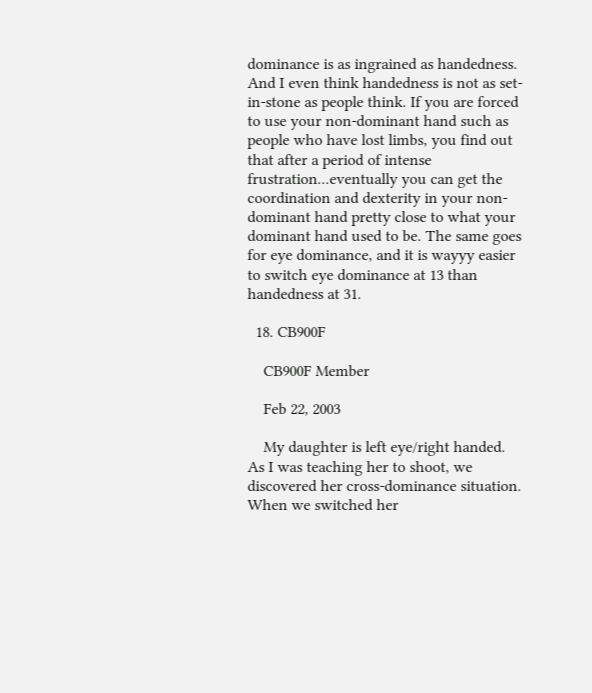dominance is as ingrained as handedness. And I even think handedness is not as set-in-stone as people think. If you are forced to use your non-dominant hand such as people who have lost limbs, you find out that after a period of intense frustration...eventually you can get the coordination and dexterity in your non-dominant hand pretty close to what your dominant hand used to be. The same goes for eye dominance, and it is wayyy easier to switch eye dominance at 13 than handedness at 31.

  18. CB900F

    CB900F Member

    Feb 22, 2003

    My daughter is left eye/right handed. As I was teaching her to shoot, we discovered her cross-dominance situation. When we switched her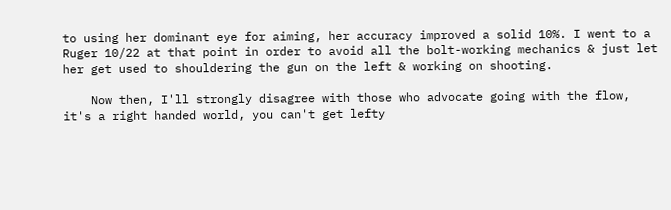to using her dominant eye for aiming, her accuracy improved a solid 10%. I went to a Ruger 10/22 at that point in order to avoid all the bolt-working mechanics & just let her get used to shouldering the gun on the left & working on shooting.

    Now then, I'll strongly disagree with those who advocate going with the flow, it's a right handed world, you can't get lefty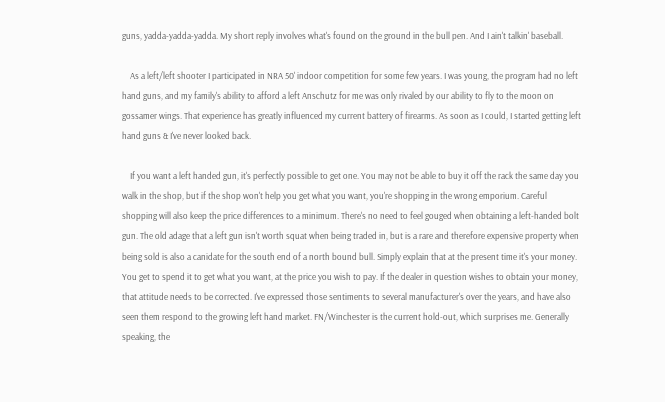guns, yadda-yadda-yadda. My short reply involves what's found on the ground in the bull pen. And I ain't talkin' baseball.

    As a left/left shooter I participated in NRA 50' indoor competition for some few years. I was young, the program had no left hand guns, and my family's ability to afford a left Anschutz for me was only rivaled by our ability to fly to the moon on gossamer wings. That experience has greatly influenced my current battery of firearms. As soon as I could, I started getting left hand guns & I've never looked back.

    If you want a left handed gun, it's perfectly possible to get one. You may not be able to buy it off the rack the same day you walk in the shop, but if the shop won't help you get what you want, you're shopping in the wrong emporium. Careful shopping will also keep the price differences to a minimum. There's no need to feel gouged when obtaining a left-handed bolt gun. The old adage that a left gun isn't worth squat when being traded in, but is a rare and therefore expensive property when being sold is also a canidate for the south end of a north bound bull. Simply explain that at the present time it's your money. You get to spend it to get what you want, at the price you wish to pay. If the dealer in question wishes to obtain your money, that attitude needs to be corrected. I've expressed those sentiments to several manufacturer's over the years, and have also seen them respond to the growing left hand market. FN/Winchester is the current hold-out, which surprises me. Generally speaking, the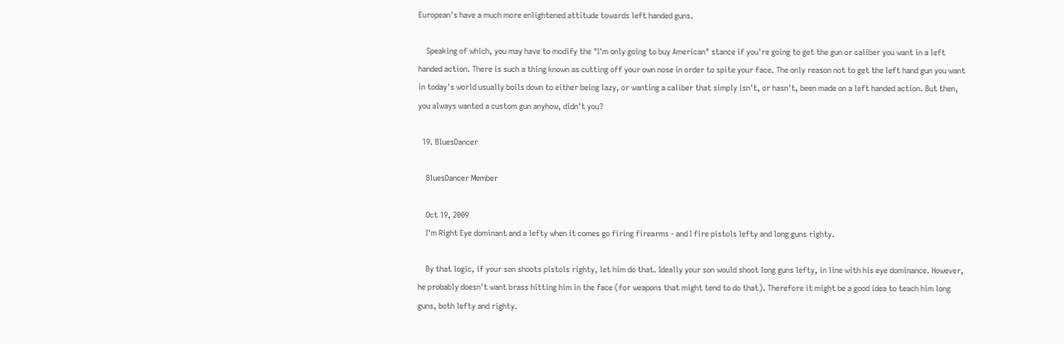European's have a much more enlightened attitude towards left handed guns.

    Speaking of which, you may have to modify the "I'm only going to buy American" stance if you're going to get the gun or caliber you want in a left handed action. There is such a thing known as cutting off your own nose in order to spite your face. The only reason not to get the left hand gun you want in today's world usually boils down to either being lazy, or wanting a caliber that simply isn't, or hasn't, been made on a left handed action. But then, you always wanted a custom gun anyhow, didn't you?

  19. BluesDancer

    BluesDancer Member

    Oct 19, 2009
    I'm Right Eye dominant and a lefty when it comes go firing firearms - and I fire pistols lefty and long guns righty.

    By that logic, if your son shoots pistols righty, let him do that. Ideally your son would shoot long guns lefty, in line with his eye dominance. However, he probably doesn't want brass hitting him in the face (for weapons that might tend to do that). Therefore it might be a good idea to teach him long guns, both lefty and righty.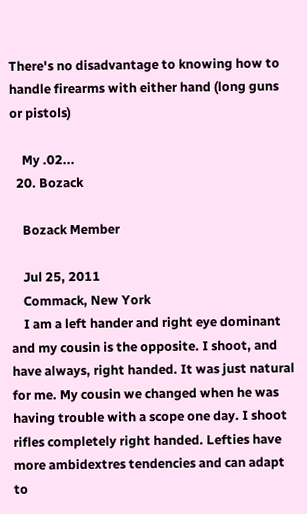There's no disadvantage to knowing how to handle firearms with either hand (long guns or pistols)

    My .02...
  20. Bozack

    Bozack Member

    Jul 25, 2011
    Commack, New York
    I am a left hander and right eye dominant and my cousin is the opposite. I shoot, and have always, right handed. It was just natural for me. My cousin we changed when he was having trouble with a scope one day. I shoot rifles completely right handed. Lefties have more ambidextres tendencies and can adapt to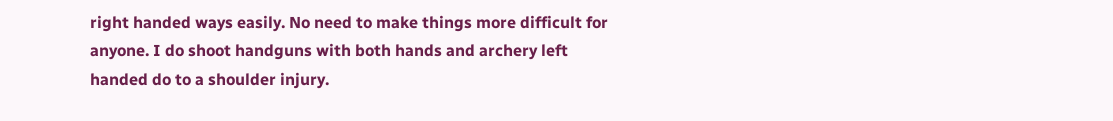right handed ways easily. No need to make things more difficult for anyone. I do shoot handguns with both hands and archery left handed do to a shoulder injury.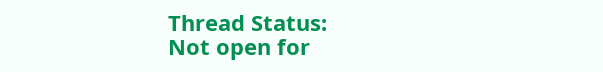Thread Status:
Not open for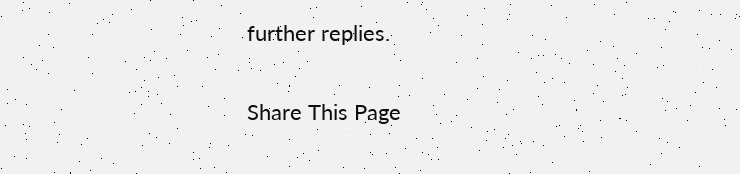further replies.

Share This Page